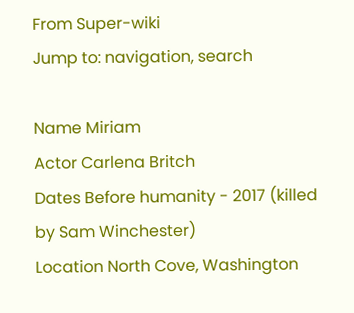From Super-wiki
Jump to: navigation, search

Name Miriam
Actor Carlena Britch
Dates Before humanity - 2017 (killed by Sam Winchester)
Location North Cove, Washington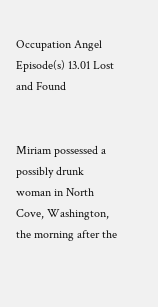Occupation Angel
Episode(s) 13.01 Lost and Found


Miriam possessed a possibly drunk woman in North Cove, Washington, the morning after the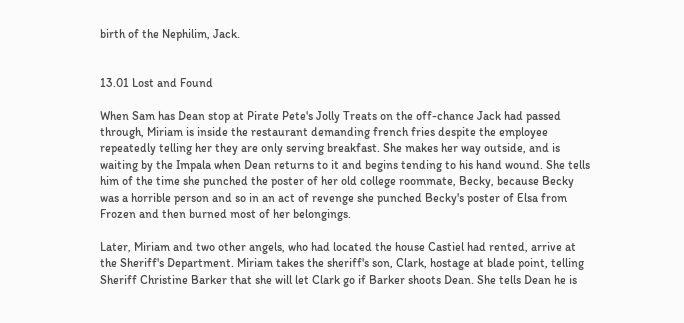birth of the Nephilim, Jack.


13.01 Lost and Found

When Sam has Dean stop at Pirate Pete's Jolly Treats on the off-chance Jack had passed through, Miriam is inside the restaurant demanding french fries despite the employee repeatedly telling her they are only serving breakfast. She makes her way outside, and is waiting by the Impala when Dean returns to it and begins tending to his hand wound. She tells him of the time she punched the poster of her old college roommate, Becky, because Becky was a horrible person and so in an act of revenge she punched Becky's poster of Elsa from Frozen and then burned most of her belongings.

Later, Miriam and two other angels, who had located the house Castiel had rented, arrive at the Sheriff's Department. Miriam takes the sheriff's son, Clark, hostage at blade point, telling Sheriff Christine Barker that she will let Clark go if Barker shoots Dean. She tells Dean he is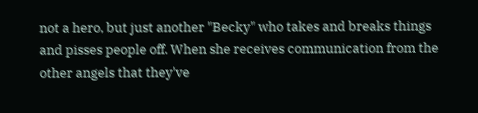not a hero, but just another "Becky" who takes and breaks things and pisses people off. When she receives communication from the other angels that they've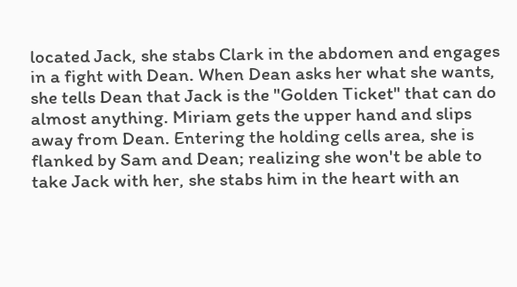located Jack, she stabs Clark in the abdomen and engages in a fight with Dean. When Dean asks her what she wants, she tells Dean that Jack is the "Golden Ticket" that can do almost anything. Miriam gets the upper hand and slips away from Dean. Entering the holding cells area, she is flanked by Sam and Dean; realizing she won't be able to take Jack with her, she stabs him in the heart with an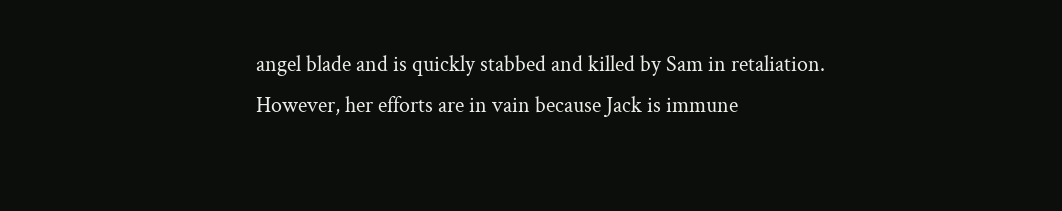angel blade and is quickly stabbed and killed by Sam in retaliation. However, her efforts are in vain because Jack is immune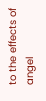to the effects of angel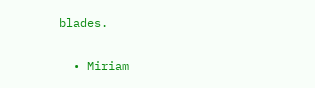blades.


  • Miriam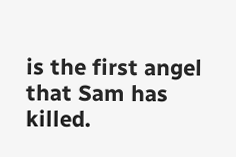is the first angel that Sam has killed.